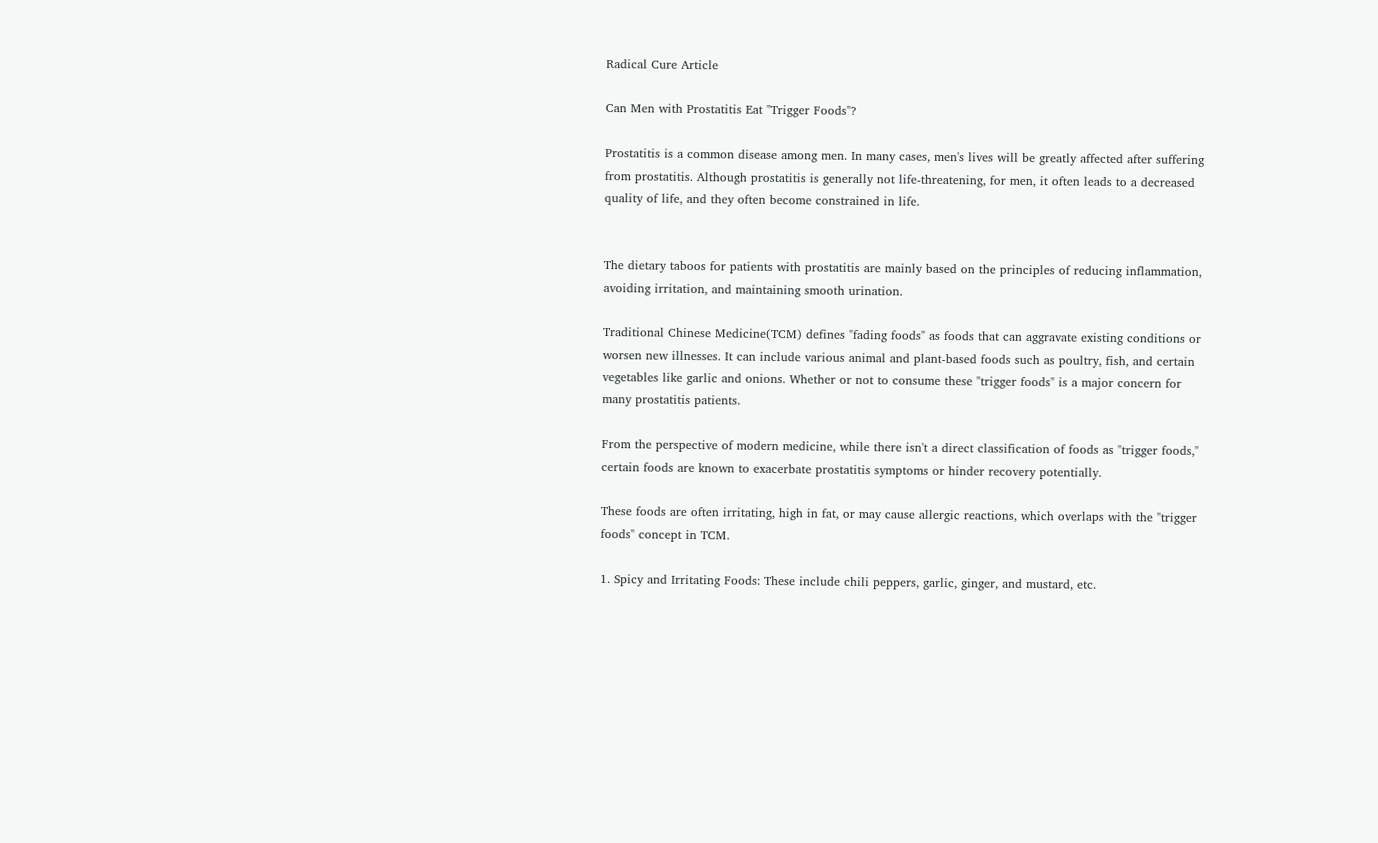Radical Cure Article

Can Men with Prostatitis Eat "Trigger Foods"?

Prostatitis is a common disease among men. In many cases, men's lives will be greatly affected after suffering from prostatitis. Although prostatitis is generally not life-threatening, for men, it often leads to a decreased quality of life, and they often become constrained in life.


The dietary taboos for patients with prostatitis are mainly based on the principles of reducing inflammation, avoiding irritation, and maintaining smooth urination.

Traditional Chinese Medicine(TCM) defines "fading foods" as foods that can aggravate existing conditions or worsen new illnesses. It can include various animal and plant-based foods such as poultry, fish, and certain vegetables like garlic and onions. Whether or not to consume these "trigger foods" is a major concern for many prostatitis patients.

From the perspective of modern medicine, while there isn't a direct classification of foods as "trigger foods," certain foods are known to exacerbate prostatitis symptoms or hinder recovery potentially.

These foods are often irritating, high in fat, or may cause allergic reactions, which overlaps with the "trigger foods" concept in TCM.

1. Spicy and Irritating Foods: These include chili peppers, garlic, ginger, and mustard, etc.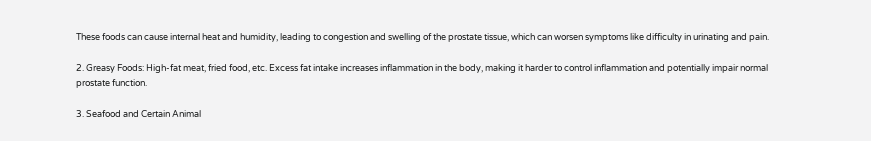These foods can cause internal heat and humidity, leading to congestion and swelling of the prostate tissue, which can worsen symptoms like difficulty in urinating and pain.

2. Greasy Foods: High-fat meat, fried food, etc. Excess fat intake increases inflammation in the body, making it harder to control inflammation and potentially impair normal prostate function.

3. Seafood and Certain Animal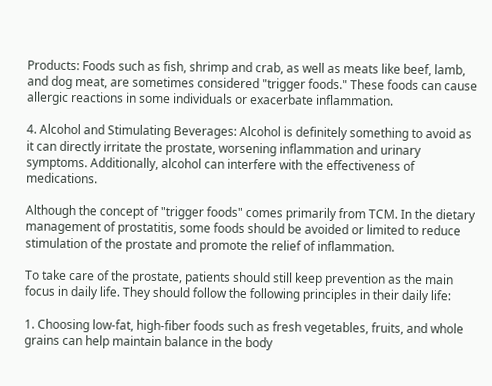Products: Foods such as fish, shrimp and crab, as well as meats like beef, lamb, and dog meat, are sometimes considered "trigger foods." These foods can cause allergic reactions in some individuals or exacerbate inflammation.

4. Alcohol and Stimulating Beverages: Alcohol is definitely something to avoid as it can directly irritate the prostate, worsening inflammation and urinary symptoms. Additionally, alcohol can interfere with the effectiveness of medications.

Although the concept of "trigger foods" comes primarily from TCM. In the dietary management of prostatitis, some foods should be avoided or limited to reduce stimulation of the prostate and promote the relief of inflammation.

To take care of the prostate, patients should still keep prevention as the main focus in daily life. They should follow the following principles in their daily life:

1. Choosing low-fat, high-fiber foods such as fresh vegetables, fruits, and whole grains can help maintain balance in the body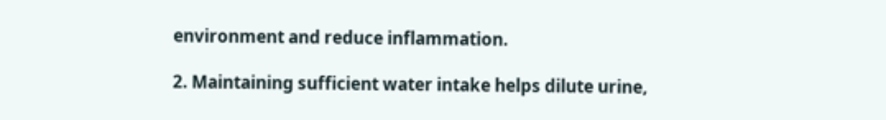environment and reduce inflammation.

2. Maintaining sufficient water intake helps dilute urine,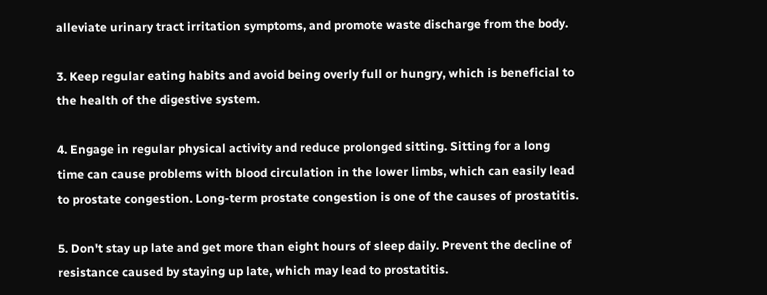alleviate urinary tract irritation symptoms, and promote waste discharge from the body.

3. Keep regular eating habits and avoid being overly full or hungry, which is beneficial to the health of the digestive system.

4. Engage in regular physical activity and reduce prolonged sitting. Sitting for a long time can cause problems with blood circulation in the lower limbs, which can easily lead to prostate congestion. Long-term prostate congestion is one of the causes of prostatitis.

5. Don't stay up late and get more than eight hours of sleep daily. Prevent the decline of resistance caused by staying up late, which may lead to prostatitis.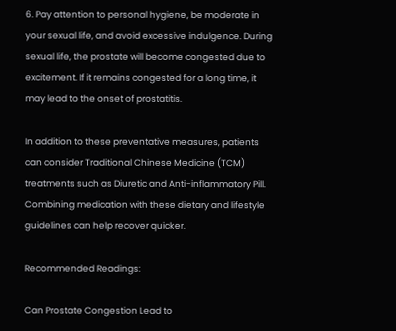6. Pay attention to personal hygiene, be moderate in your sexual life, and avoid excessive indulgence. During sexual life, the prostate will become congested due to excitement. If it remains congested for a long time, it may lead to the onset of prostatitis.

In addition to these preventative measures, patients can consider Traditional Chinese Medicine (TCM) treatments such as Diuretic and Anti-inflammatory Pill. Combining medication with these dietary and lifestyle guidelines can help recover quicker.

Recommended Readings:

Can Prostate Congestion Lead to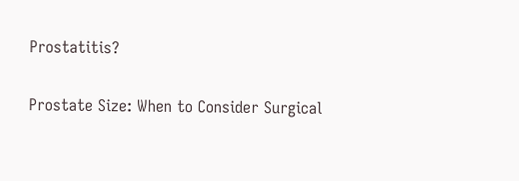Prostatitis?

Prostate Size: When to Consider Surgical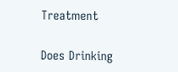Treatment

Does Drinking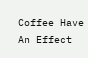Coffee Have An Effect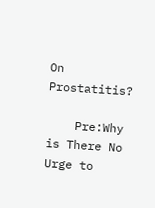On Prostatitis?

    Pre:Why is There No Urge to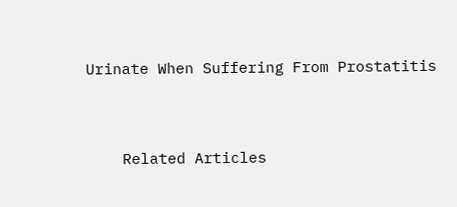Urinate When Suffering From Prostatitis


    Related Articles